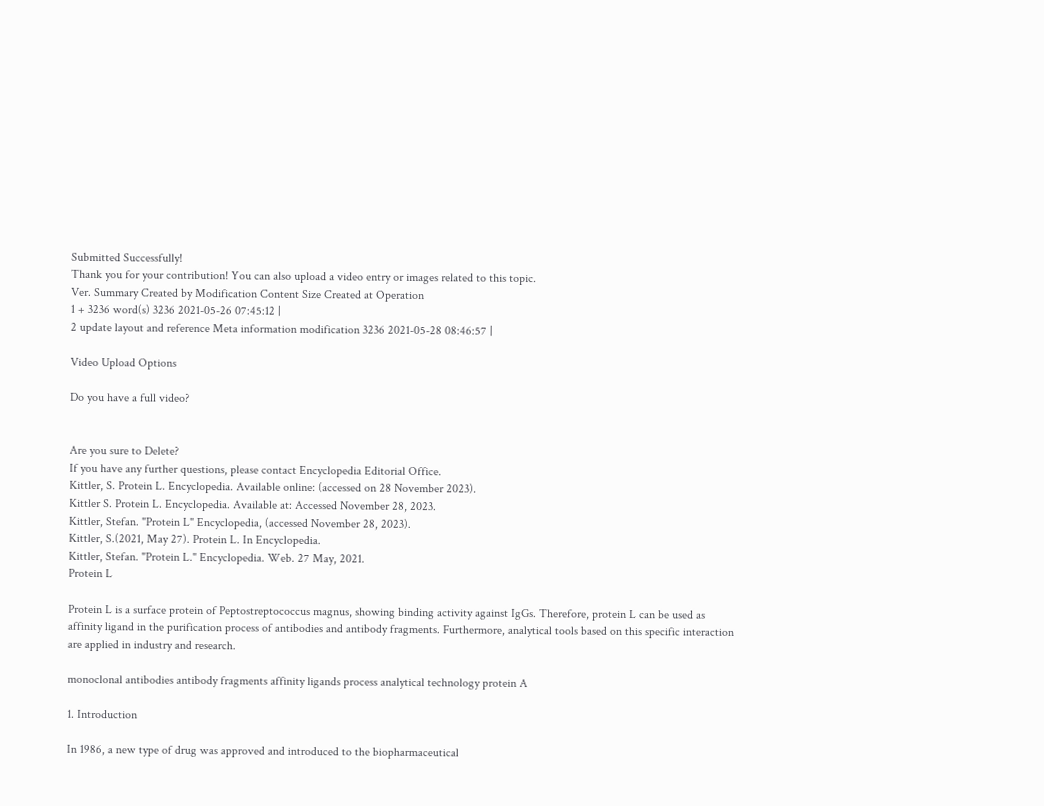Submitted Successfully!
Thank you for your contribution! You can also upload a video entry or images related to this topic.
Ver. Summary Created by Modification Content Size Created at Operation
1 + 3236 word(s) 3236 2021-05-26 07:45:12 |
2 update layout and reference Meta information modification 3236 2021-05-28 08:46:57 |

Video Upload Options

Do you have a full video?


Are you sure to Delete?
If you have any further questions, please contact Encyclopedia Editorial Office.
Kittler, S. Protein L. Encyclopedia. Available online: (accessed on 28 November 2023).
Kittler S. Protein L. Encyclopedia. Available at: Accessed November 28, 2023.
Kittler, Stefan. "Protein L" Encyclopedia, (accessed November 28, 2023).
Kittler, S.(2021, May 27). Protein L. In Encyclopedia.
Kittler, Stefan. "Protein L." Encyclopedia. Web. 27 May, 2021.
Protein L

Protein L is a surface protein of Peptostreptococcus magnus, showing binding activity against IgGs. Therefore, protein L can be used as affinity ligand in the purification process of antibodies and antibody fragments. Furthermore, analytical tools based on this specific interaction are applied in industry and research.

monoclonal antibodies antibody fragments affinity ligands process analytical technology protein A

1. Introduction

In 1986, a new type of drug was approved and introduced to the biopharmaceutical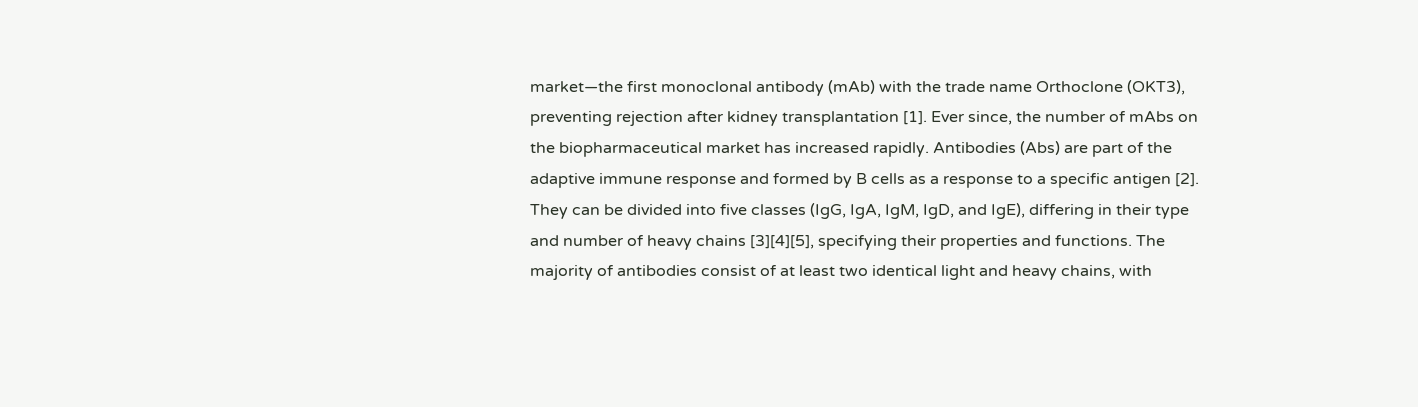market—the first monoclonal antibody (mAb) with the trade name Orthoclone (OKT3), preventing rejection after kidney transplantation [1]. Ever since, the number of mAbs on the biopharmaceutical market has increased rapidly. Antibodies (Abs) are part of the adaptive immune response and formed by B cells as a response to a specific antigen [2]. They can be divided into five classes (IgG, IgA, IgM, IgD, and IgE), differing in their type and number of heavy chains [3][4][5], specifying their properties and functions. The majority of antibodies consist of at least two identical light and heavy chains, with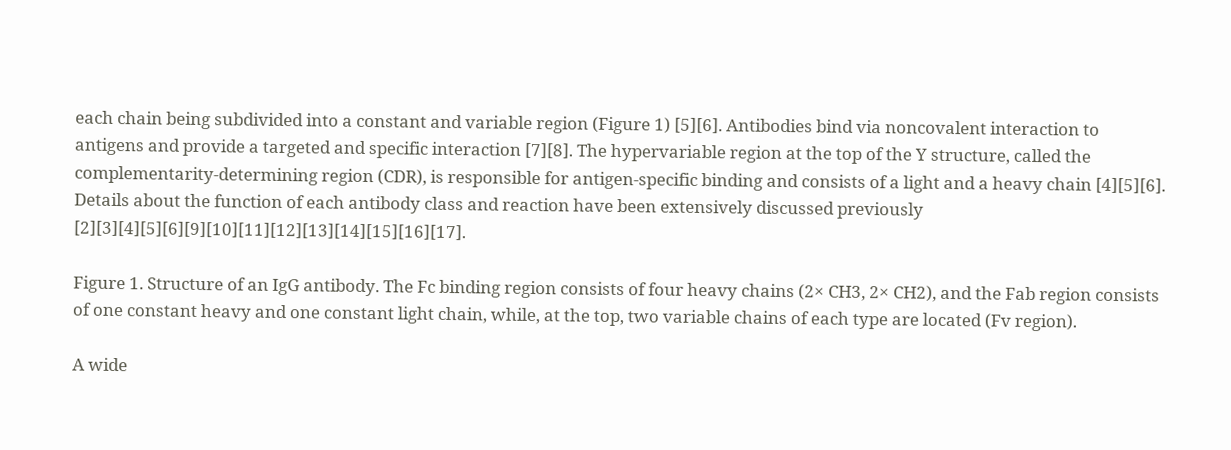each chain being subdivided into a constant and variable region (Figure 1) [5][6]. Antibodies bind via noncovalent interaction to antigens and provide a targeted and specific interaction [7][8]. The hypervariable region at the top of the Y structure, called the complementarity-determining region (CDR), is responsible for antigen-specific binding and consists of a light and a heavy chain [4][5][6]. Details about the function of each antibody class and reaction have been extensively discussed previously [2][3][4][5][6][9][10][11][12][13][14][15][16][17].

Figure 1. Structure of an IgG antibody. The Fc binding region consists of four heavy chains (2× CH3, 2× CH2), and the Fab region consists of one constant heavy and one constant light chain, while, at the top, two variable chains of each type are located (Fv region).

A wide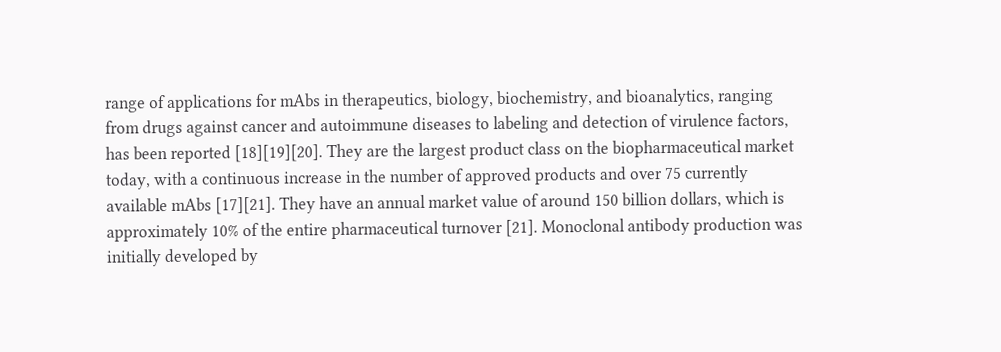range of applications for mAbs in therapeutics, biology, biochemistry, and bioanalytics, ranging from drugs against cancer and autoimmune diseases to labeling and detection of virulence factors, has been reported [18][19][20]. They are the largest product class on the biopharmaceutical market today, with a continuous increase in the number of approved products and over 75 currently available mAbs [17][21]. They have an annual market value of around 150 billion dollars, which is approximately 10% of the entire pharmaceutical turnover [21]. Monoclonal antibody production was initially developed by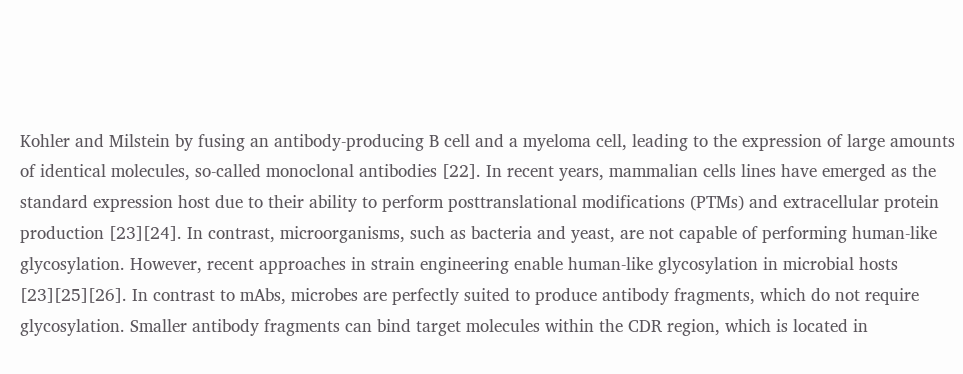Kohler and Milstein by fusing an antibody-producing B cell and a myeloma cell, leading to the expression of large amounts of identical molecules, so-called monoclonal antibodies [22]. In recent years, mammalian cells lines have emerged as the standard expression host due to their ability to perform posttranslational modifications (PTMs) and extracellular protein production [23][24]. In contrast, microorganisms, such as bacteria and yeast, are not capable of performing human-like glycosylation. However, recent approaches in strain engineering enable human-like glycosylation in microbial hosts [23][25][26]. In contrast to mAbs, microbes are perfectly suited to produce antibody fragments, which do not require glycosylation. Smaller antibody fragments can bind target molecules within the CDR region, which is located in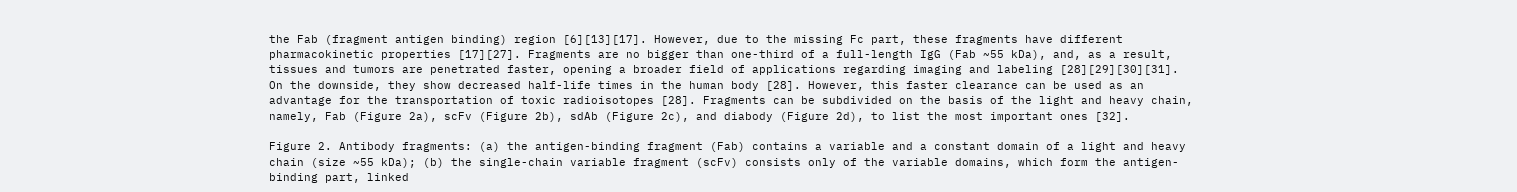the Fab (fragment antigen binding) region [6][13][17]. However, due to the missing Fc part, these fragments have different pharmacokinetic properties [17][27]. Fragments are no bigger than one-third of a full-length IgG (Fab ~55 kDa), and, as a result, tissues and tumors are penetrated faster, opening a broader field of applications regarding imaging and labeling [28][29][30][31]. On the downside, they show decreased half-life times in the human body [28]. However, this faster clearance can be used as an advantage for the transportation of toxic radioisotopes [28]. Fragments can be subdivided on the basis of the light and heavy chain, namely, Fab (Figure 2a), scFv (Figure 2b), sdAb (Figure 2c), and diabody (Figure 2d), to list the most important ones [32].

Figure 2. Antibody fragments: (a) the antigen-binding fragment (Fab) contains a variable and a constant domain of a light and heavy chain (size ~55 kDa); (b) the single-chain variable fragment (scFv) consists only of the variable domains, which form the antigen-binding part, linked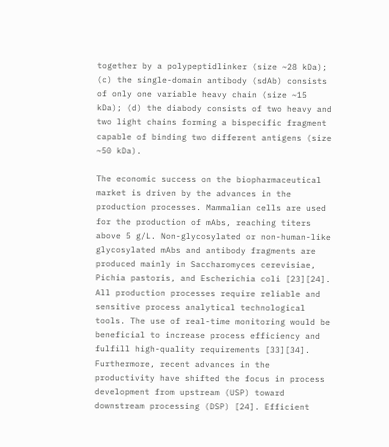together by a polypeptidlinker (size ~28 kDa); (c) the single-domain antibody (sdAb) consists of only one variable heavy chain (size ~15 kDa); (d) the diabody consists of two heavy and two light chains forming a bispecific fragment capable of binding two different antigens (size ~50 kDa).

The economic success on the biopharmaceutical market is driven by the advances in the production processes. Mammalian cells are used for the production of mAbs, reaching titers above 5 g/L. Non-glycosylated or non-human-like glycosylated mAbs and antibody fragments are produced mainly in Saccharomyces cerevisiae, Pichia pastoris, and Escherichia coli [23][24]. All production processes require reliable and sensitive process analytical technological tools. The use of real-time monitoring would be beneficial to increase process efficiency and fulfill high-quality requirements [33][34]. Furthermore, recent advances in the productivity have shifted the focus in process development from upstream (USP) toward downstream processing (DSP) [24]. Efficient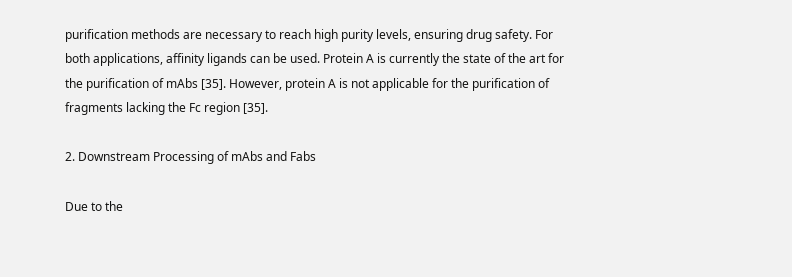purification methods are necessary to reach high purity levels, ensuring drug safety. For both applications, affinity ligands can be used. Protein A is currently the state of the art for the purification of mAbs [35]. However, protein A is not applicable for the purification of fragments lacking the Fc region [35].

2. Downstream Processing of mAbs and Fabs

Due to the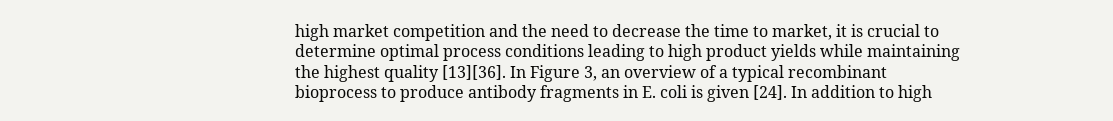high market competition and the need to decrease the time to market, it is crucial to determine optimal process conditions leading to high product yields while maintaining the highest quality [13][36]. In Figure 3, an overview of a typical recombinant bioprocess to produce antibody fragments in E. coli is given [24]. In addition to high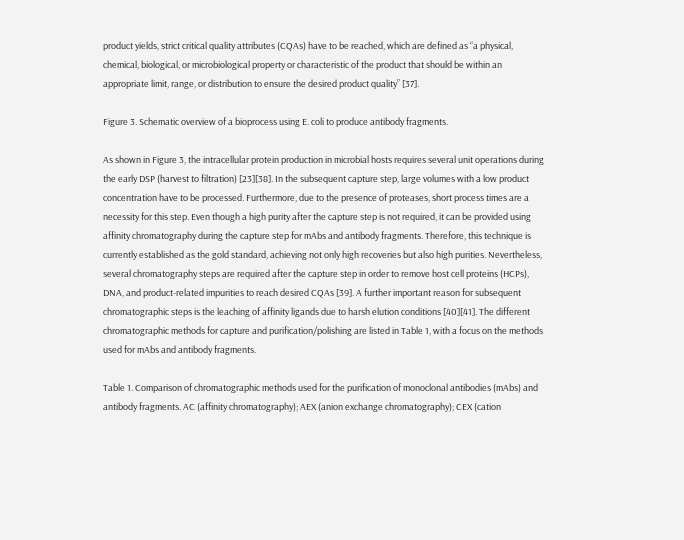product yields, strict critical quality attributes (CQAs) have to be reached, which are defined as “a physical, chemical, biological, or microbiological property or characteristic of the product that should be within an appropriate limit, range, or distribution to ensure the desired product quality” [37].

Figure 3. Schematic overview of a bioprocess using E. coli to produce antibody fragments.

As shown in Figure 3, the intracellular protein production in microbial hosts requires several unit operations during the early DSP (harvest to filtration) [23][38]. In the subsequent capture step, large volumes with a low product concentration have to be processed. Furthermore, due to the presence of proteases, short process times are a necessity for this step. Even though a high purity after the capture step is not required, it can be provided using affinity chromatography during the capture step for mAbs and antibody fragments. Therefore, this technique is currently established as the gold standard, achieving not only high recoveries but also high purities. Nevertheless, several chromatography steps are required after the capture step in order to remove host cell proteins (HCPs), DNA, and product-related impurities to reach desired CQAs [39]. A further important reason for subsequent chromatographic steps is the leaching of affinity ligands due to harsh elution conditions [40][41]. The different chromatographic methods for capture and purification/polishing are listed in Table 1, with a focus on the methods used for mAbs and antibody fragments.

Table 1. Comparison of chromatographic methods used for the purification of monoclonal antibodies (mAbs) and antibody fragments. AC (affinity chromatography); AEX (anion exchange chromatography); CEX (cation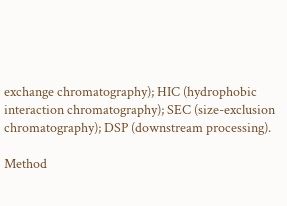exchange chromatography); HIC (hydrophobic interaction chromatography); SEC (size-exclusion chromatography); DSP (downstream processing).

Method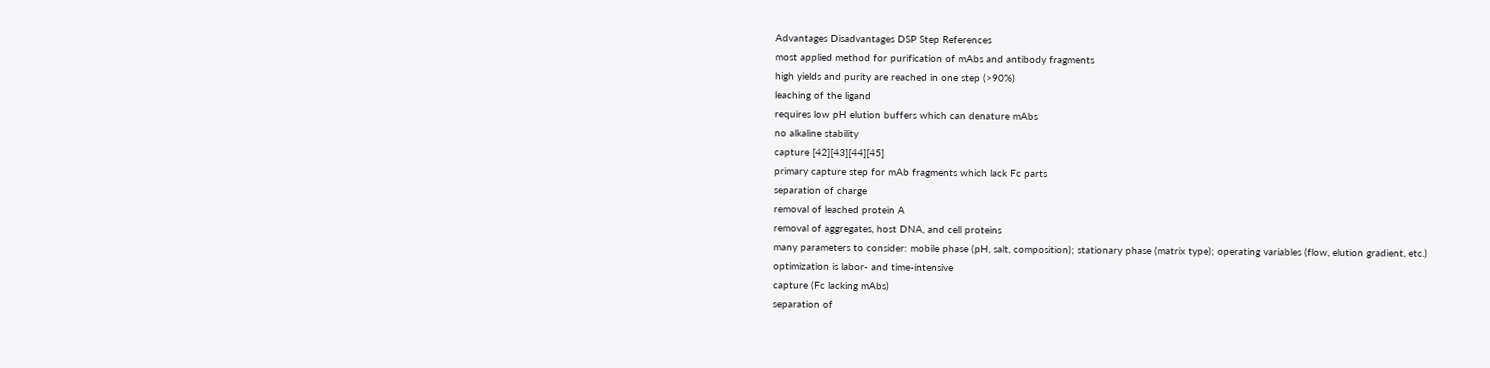Advantages Disadvantages DSP Step References
most applied method for purification of mAbs and antibody fragments
high yields and purity are reached in one step (>90%)
leaching of the ligand
requires low pH elution buffers which can denature mAbs
no alkaline stability
capture [42][43][44][45]
primary capture step for mAb fragments which lack Fc parts
separation of charge
removal of leached protein A
removal of aggregates, host DNA, and cell proteins
many parameters to consider: mobile phase (pH, salt, composition); stationary phase (matrix type); operating variables (flow, elution gradient, etc.)
optimization is labor- and time-intensive
capture (Fc lacking mAbs)
separation of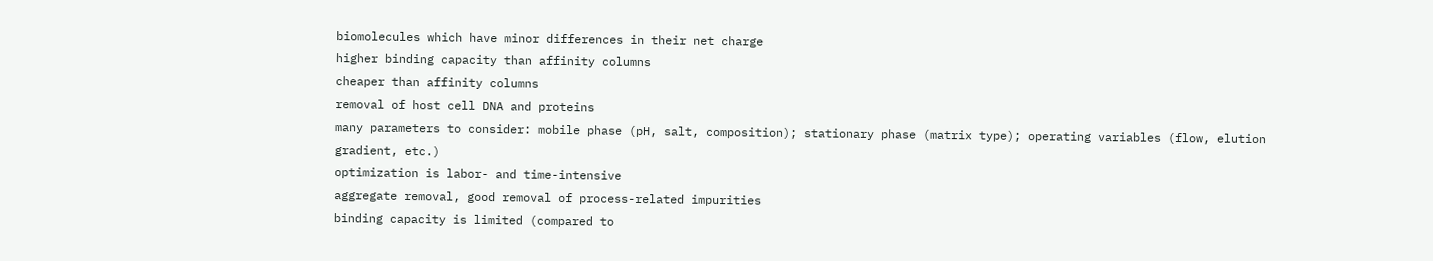biomolecules which have minor differences in their net charge
higher binding capacity than affinity columns
cheaper than affinity columns
removal of host cell DNA and proteins
many parameters to consider: mobile phase (pH, salt, composition); stationary phase (matrix type); operating variables (flow, elution gradient, etc.)
optimization is labor- and time-intensive
aggregate removal, good removal of process-related impurities
binding capacity is limited (compared to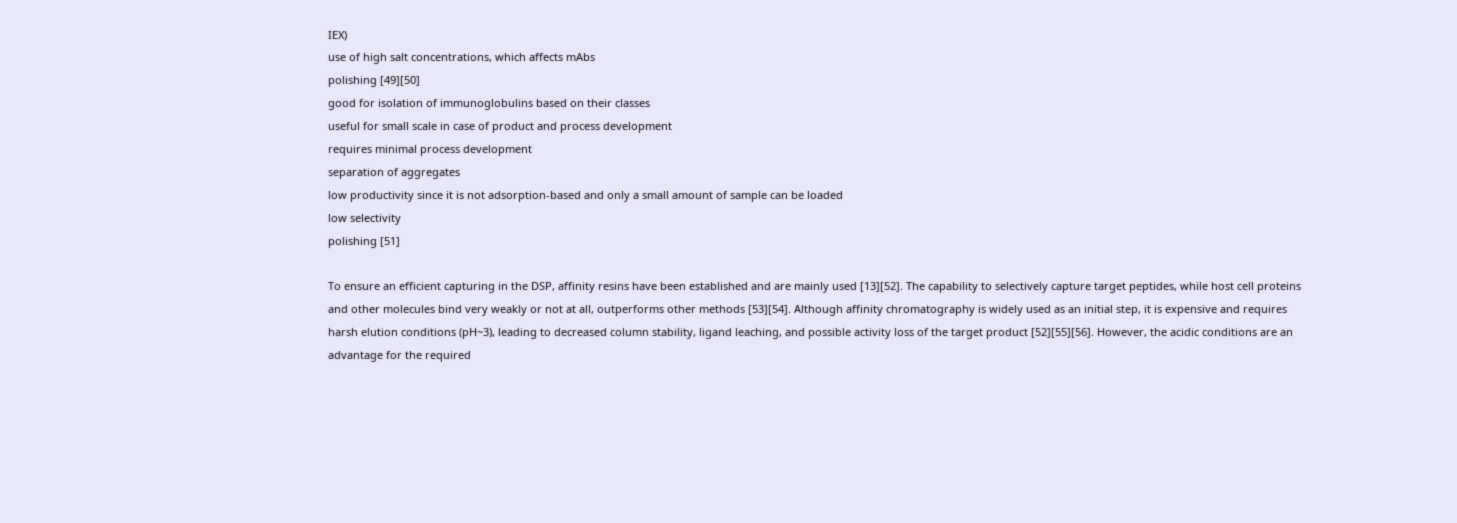IEX)
use of high salt concentrations, which affects mAbs
polishing [49][50]
good for isolation of immunoglobulins based on their classes
useful for small scale in case of product and process development
requires minimal process development
separation of aggregates
low productivity since it is not adsorption-based and only a small amount of sample can be loaded
low selectivity
polishing [51]

To ensure an efficient capturing in the DSP, affinity resins have been established and are mainly used [13][52]. The capability to selectively capture target peptides, while host cell proteins and other molecules bind very weakly or not at all, outperforms other methods [53][54]. Although affinity chromatography is widely used as an initial step, it is expensive and requires harsh elution conditions (pH~3), leading to decreased column stability, ligand leaching, and possible activity loss of the target product [52][55][56]. However, the acidic conditions are an advantage for the required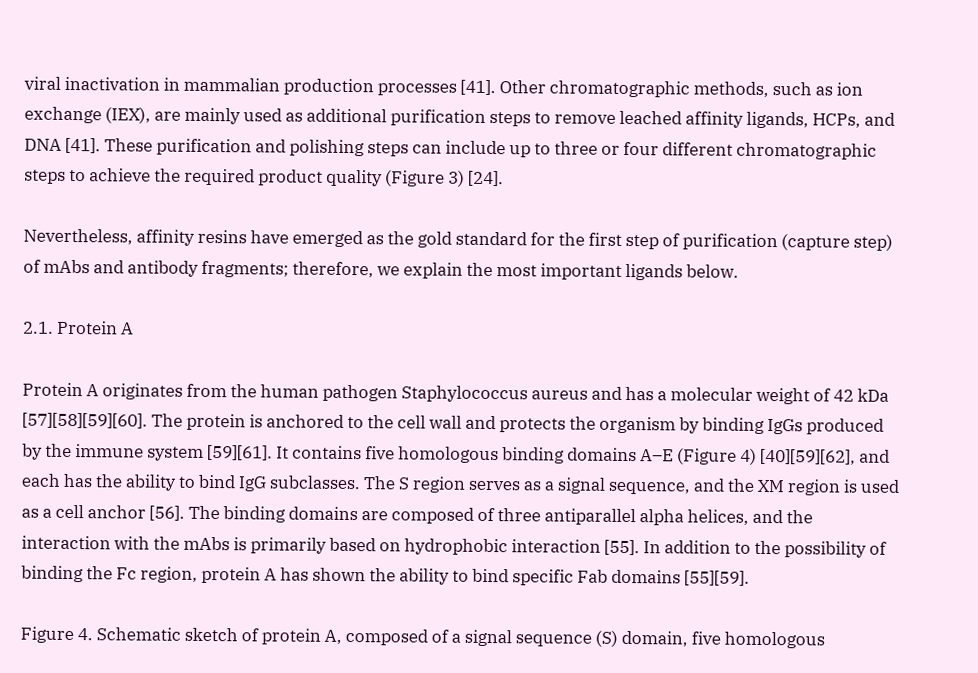viral inactivation in mammalian production processes [41]. Other chromatographic methods, such as ion exchange (IEX), are mainly used as additional purification steps to remove leached affinity ligands, HCPs, and DNA [41]. These purification and polishing steps can include up to three or four different chromatographic steps to achieve the required product quality (Figure 3) [24].

Nevertheless, affinity resins have emerged as the gold standard for the first step of purification (capture step) of mAbs and antibody fragments; therefore, we explain the most important ligands below.

2.1. Protein A

Protein A originates from the human pathogen Staphylococcus aureus and has a molecular weight of 42 kDa [57][58][59][60]. The protein is anchored to the cell wall and protects the organism by binding IgGs produced by the immune system [59][61]. It contains five homologous binding domains A–E (Figure 4) [40][59][62], and each has the ability to bind IgG subclasses. The S region serves as a signal sequence, and the XM region is used as a cell anchor [56]. The binding domains are composed of three antiparallel alpha helices, and the interaction with the mAbs is primarily based on hydrophobic interaction [55]. In addition to the possibility of binding the Fc region, protein A has shown the ability to bind specific Fab domains [55][59].

Figure 4. Schematic sketch of protein A, composed of a signal sequence (S) domain, five homologous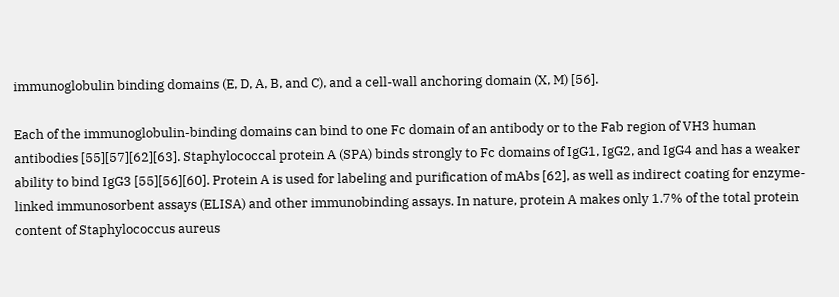immunoglobulin binding domains (E, D, A, B, and C), and a cell-wall anchoring domain (X, M) [56].

Each of the immunoglobulin-binding domains can bind to one Fc domain of an antibody or to the Fab region of VH3 human antibodies [55][57][62][63]. Staphylococcal protein A (SPA) binds strongly to Fc domains of IgG1, IgG2, and IgG4 and has a weaker ability to bind IgG3 [55][56][60]. Protein A is used for labeling and purification of mAbs [62], as well as indirect coating for enzyme-linked immunosorbent assays (ELISA) and other immunobinding assays. In nature, protein A makes only 1.7% of the total protein content of Staphylococcus aureus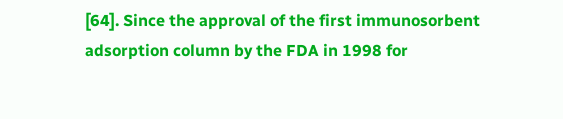[64]. Since the approval of the first immunosorbent adsorption column by the FDA in 1998 for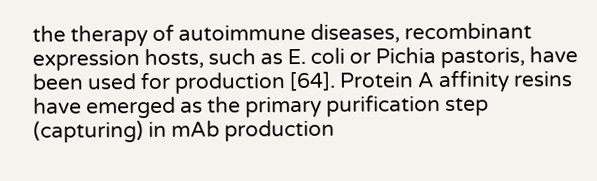the therapy of autoimmune diseases, recombinant expression hosts, such as E. coli or Pichia pastoris, have been used for production [64]. Protein A affinity resins have emerged as the primary purification step (capturing) in mAb production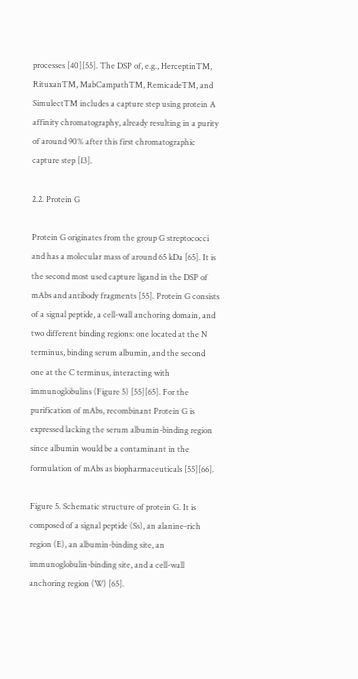processes [40][55]. The DSP of, e.g., HerceptinTM, RituxanTM, MabCampathTM, RemicadeTM, and SimulectTM includes a capture step using protein A affinity chromatography, already resulting in a purity of around 90% after this first chromatographic capture step [13].

2.2. Protein G

Protein G originates from the group G streptococci and has a molecular mass of around 65 kDa [65]. It is the second most used capture ligand in the DSP of mAbs and antibody fragments [55]. Protein G consists of a signal peptide, a cell-wall anchoring domain, and two different binding regions: one located at the N terminus, binding serum albumin, and the second one at the C terminus, interacting with immunoglobulins (Figure 5) [55][65]. For the purification of mAbs, recombinant Protein G is expressed lacking the serum albumin-binding region since albumin would be a contaminant in the formulation of mAbs as biopharmaceuticals [55][66].

Figure 5. Schematic structure of protein G. It is composed of a signal peptide (Ss), an alanine-rich region (E), an albumin-binding site, an immunoglobulin-binding site, and a cell-wall anchoring region (W) [65].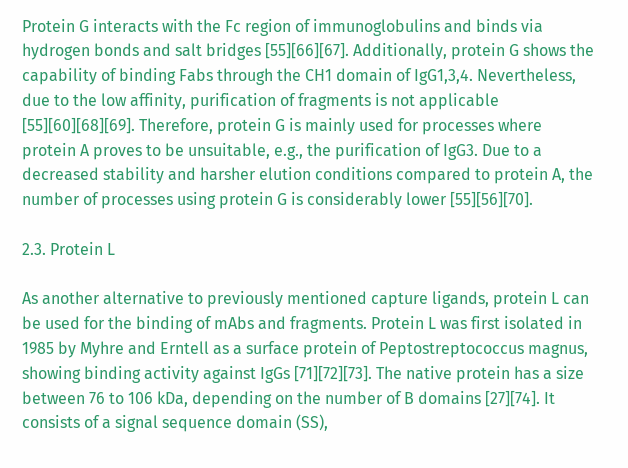Protein G interacts with the Fc region of immunoglobulins and binds via hydrogen bonds and salt bridges [55][66][67]. Additionally, protein G shows the capability of binding Fabs through the CH1 domain of IgG1,3,4. Nevertheless, due to the low affinity, purification of fragments is not applicable [55][60][68][69]. Therefore, protein G is mainly used for processes where protein A proves to be unsuitable, e.g., the purification of IgG3. Due to a decreased stability and harsher elution conditions compared to protein A, the number of processes using protein G is considerably lower [55][56][70].

2.3. Protein L

As another alternative to previously mentioned capture ligands, protein L can be used for the binding of mAbs and fragments. Protein L was first isolated in 1985 by Myhre and Erntell as a surface protein of Peptostreptococcus magnus, showing binding activity against IgGs [71][72][73]. The native protein has a size between 76 to 106 kDa, depending on the number of B domains [27][74]. It consists of a signal sequence domain (SS),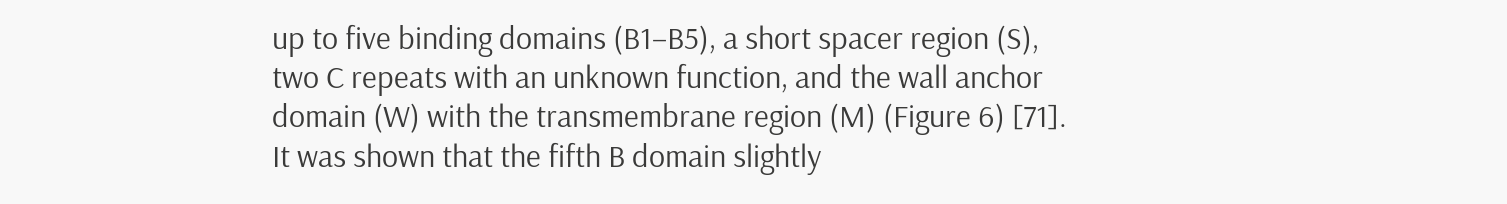up to five binding domains (B1–B5), a short spacer region (S), two C repeats with an unknown function, and the wall anchor domain (W) with the transmembrane region (M) (Figure 6) [71]. It was shown that the fifth B domain slightly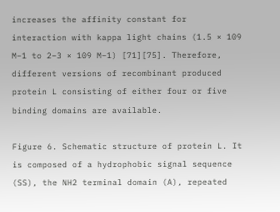increases the affinity constant for interaction with kappa light chains (1.5 × 109 M−1 to 2–3 × 109 M−1) [71][75]. Therefore, different versions of recombinant produced protein L consisting of either four or five binding domains are available.

Figure 6. Schematic structure of protein L. It is composed of a hydrophobic signal sequence (SS), the NH2 terminal domain (A), repeated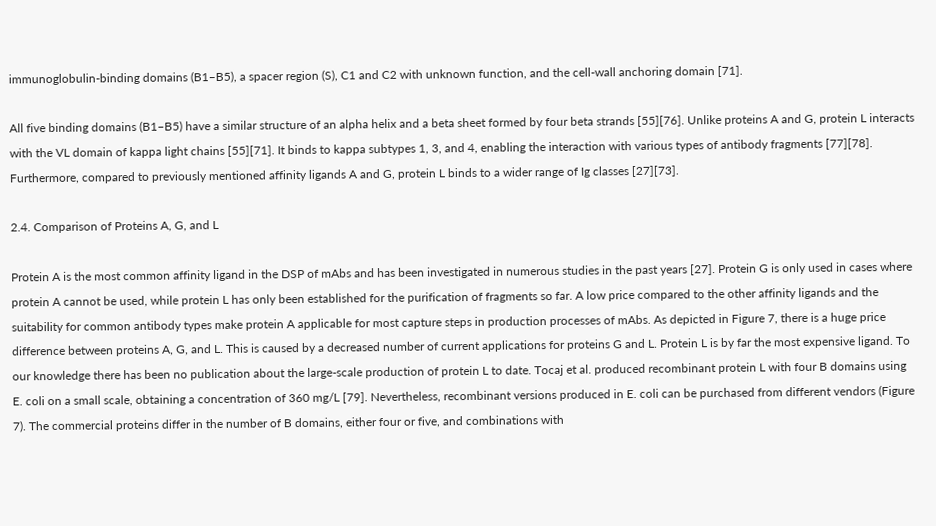immunoglobulin-binding domains (B1–B5), a spacer region (S), C1 and C2 with unknown function, and the cell-wall anchoring domain [71].

All five binding domains (B1–B5) have a similar structure of an alpha helix and a beta sheet formed by four beta strands [55][76]. Unlike proteins A and G, protein L interacts with the VL domain of kappa light chains [55][71]. It binds to kappa subtypes 1, 3, and 4, enabling the interaction with various types of antibody fragments [77][78]. Furthermore, compared to previously mentioned affinity ligands A and G, protein L binds to a wider range of Ig classes [27][73].

2.4. Comparison of Proteins A, G, and L

Protein A is the most common affinity ligand in the DSP of mAbs and has been investigated in numerous studies in the past years [27]. Protein G is only used in cases where protein A cannot be used, while protein L has only been established for the purification of fragments so far. A low price compared to the other affinity ligands and the suitability for common antibody types make protein A applicable for most capture steps in production processes of mAbs. As depicted in Figure 7, there is a huge price difference between proteins A, G, and L. This is caused by a decreased number of current applications for proteins G and L. Protein L is by far the most expensive ligand. To our knowledge there has been no publication about the large-scale production of protein L to date. Tocaj et al. produced recombinant protein L with four B domains using E. coli on a small scale, obtaining a concentration of 360 mg/L [79]. Nevertheless, recombinant versions produced in E. coli can be purchased from different vendors (Figure 7). The commercial proteins differ in the number of B domains, either four or five, and combinations with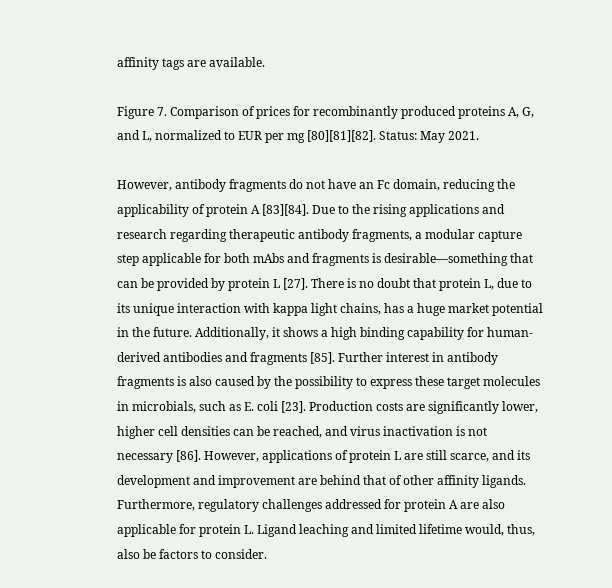affinity tags are available.

Figure 7. Comparison of prices for recombinantly produced proteins A, G, and L, normalized to EUR per mg [80][81][82]. Status: May 2021.

However, antibody fragments do not have an Fc domain, reducing the applicability of protein A [83][84]. Due to the rising applications and research regarding therapeutic antibody fragments, a modular capture step applicable for both mAbs and fragments is desirable—something that can be provided by protein L [27]. There is no doubt that protein L, due to its unique interaction with kappa light chains, has a huge market potential in the future. Additionally, it shows a high binding capability for human-derived antibodies and fragments [85]. Further interest in antibody fragments is also caused by the possibility to express these target molecules in microbials, such as E. coli [23]. Production costs are significantly lower, higher cell densities can be reached, and virus inactivation is not necessary [86]. However, applications of protein L are still scarce, and its development and improvement are behind that of other affinity ligands. Furthermore, regulatory challenges addressed for protein A are also applicable for protein L. Ligand leaching and limited lifetime would, thus, also be factors to consider.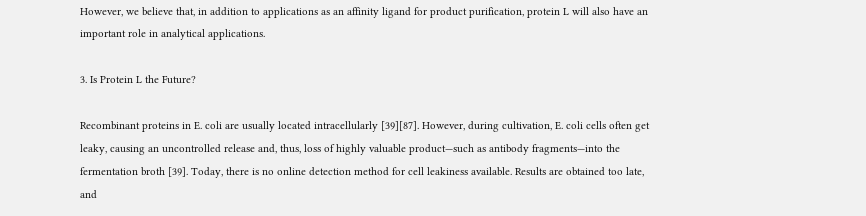However, we believe that, in addition to applications as an affinity ligand for product purification, protein L will also have an important role in analytical applications.

3. Is Protein L the Future?

Recombinant proteins in E. coli are usually located intracellularly [39][87]. However, during cultivation, E. coli cells often get leaky, causing an uncontrolled release and, thus, loss of highly valuable product—such as antibody fragments—into the fermentation broth [39]. Today, there is no online detection method for cell leakiness available. Results are obtained too late, and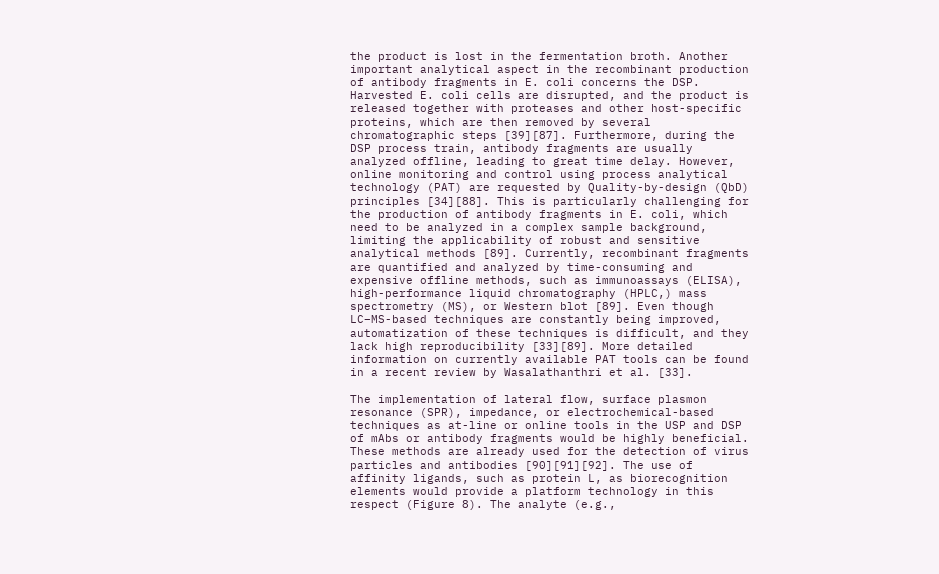the product is lost in the fermentation broth. Another important analytical aspect in the recombinant production of antibody fragments in E. coli concerns the DSP. Harvested E. coli cells are disrupted, and the product is released together with proteases and other host-specific proteins, which are then removed by several chromatographic steps [39][87]. Furthermore, during the DSP process train, antibody fragments are usually analyzed offline, leading to great time delay. However, online monitoring and control using process analytical technology (PAT) are requested by Quality-by-design (QbD) principles [34][88]. This is particularly challenging for the production of antibody fragments in E. coli, which need to be analyzed in a complex sample background, limiting the applicability of robust and sensitive analytical methods [89]. Currently, recombinant fragments are quantified and analyzed by time-consuming and expensive offline methods, such as immunoassays (ELISA), high-performance liquid chromatography (HPLC,) mass spectrometry (MS), or Western blot [89]. Even though LC–MS-based techniques are constantly being improved, automatization of these techniques is difficult, and they lack high reproducibility [33][89]. More detailed information on currently available PAT tools can be found in a recent review by Wasalathanthri et al. [33].

The implementation of lateral flow, surface plasmon resonance (SPR), impedance, or electrochemical-based techniques as at-line or online tools in the USP and DSP of mAbs or antibody fragments would be highly beneficial. These methods are already used for the detection of virus particles and antibodies [90][91][92]. The use of affinity ligands, such as protein L, as biorecognition elements would provide a platform technology in this respect (Figure 8). The analyte (e.g.,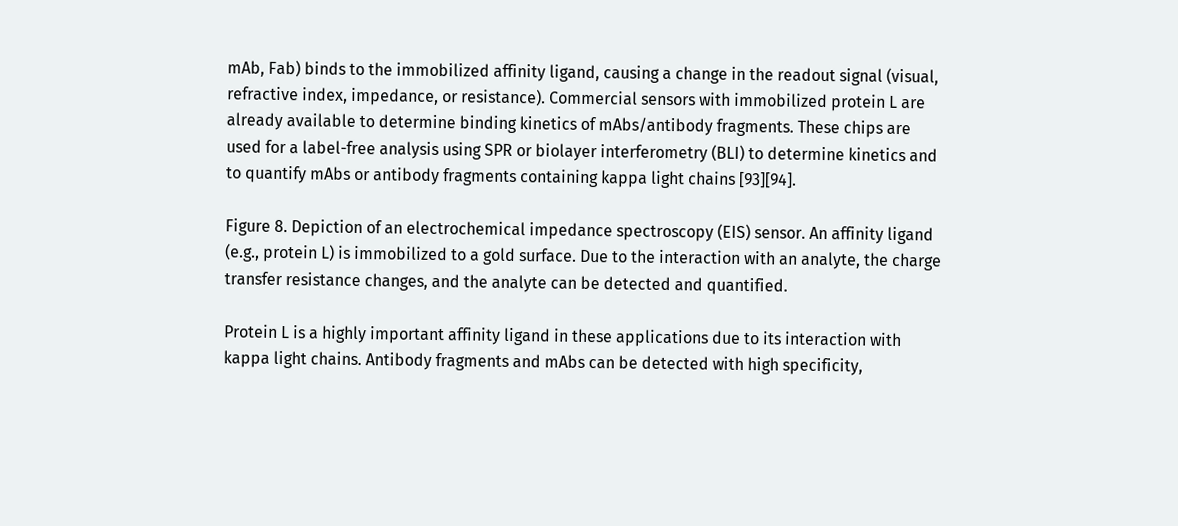mAb, Fab) binds to the immobilized affinity ligand, causing a change in the readout signal (visual, refractive index, impedance, or resistance). Commercial sensors with immobilized protein L are already available to determine binding kinetics of mAbs/antibody fragments. These chips are used for a label-free analysis using SPR or biolayer interferometry (BLI) to determine kinetics and to quantify mAbs or antibody fragments containing kappa light chains [93][94].

Figure 8. Depiction of an electrochemical impedance spectroscopy (EIS) sensor. An affinity ligand (e.g., protein L) is immobilized to a gold surface. Due to the interaction with an analyte, the charge transfer resistance changes, and the analyte can be detected and quantified.

Protein L is a highly important affinity ligand in these applications due to its interaction with kappa light chains. Antibody fragments and mAbs can be detected with high specificity,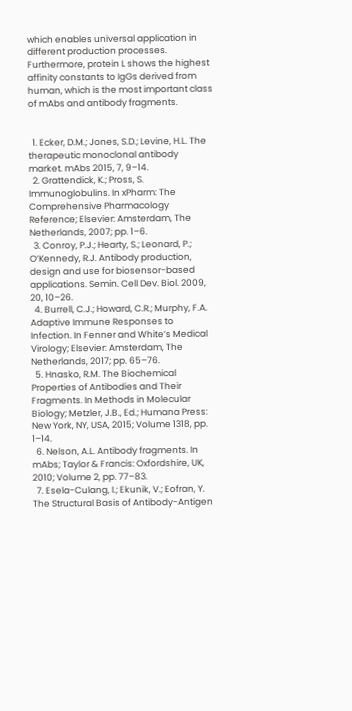which enables universal application in different production processes. Furthermore, protein L shows the highest affinity constants to IgGs derived from human, which is the most important class of mAbs and antibody fragments.


  1. Ecker, D.M.; Jones, S.D.; Levine, H.L. The therapeutic monoclonal antibody market. mAbs 2015, 7, 9–14.
  2. Grattendick, K.; Pross, S. Immunoglobulins. In xPharm: The Comprehensive Pharmacology Reference; Elsevier: Amsterdam, The Netherlands, 2007; pp. 1–6.
  3. Conroy, P.J.; Hearty, S.; Leonard, P.; O’Kennedy, R.J. Antibody production, design and use for biosensor-based applications. Semin. Cell Dev. Biol. 2009, 20, 10–26.
  4. Burrell, C.J.; Howard, C.R.; Murphy, F.A. Adaptive Immune Responses to Infection. In Fenner and White’s Medical Virology; Elsevier: Amsterdam, The Netherlands, 2017; pp. 65–76.
  5. Hnasko, R.M. The Biochemical Properties of Antibodies and Their Fragments. In Methods in Molecular Biology; Metzler, J.B., Ed.; Humana Press: New York, NY, USA, 2015; Volume 1318, pp. 1–14.
  6. Nelson, A.L. Antibody fragments. In mAbs; Taylor & Francis: Oxfordshire, UK, 2010; Volume 2, pp. 77–83.
  7. Esela-Culang, I.; Ekunik, V.; Eofran, Y. The Structural Basis of Antibody-Antigen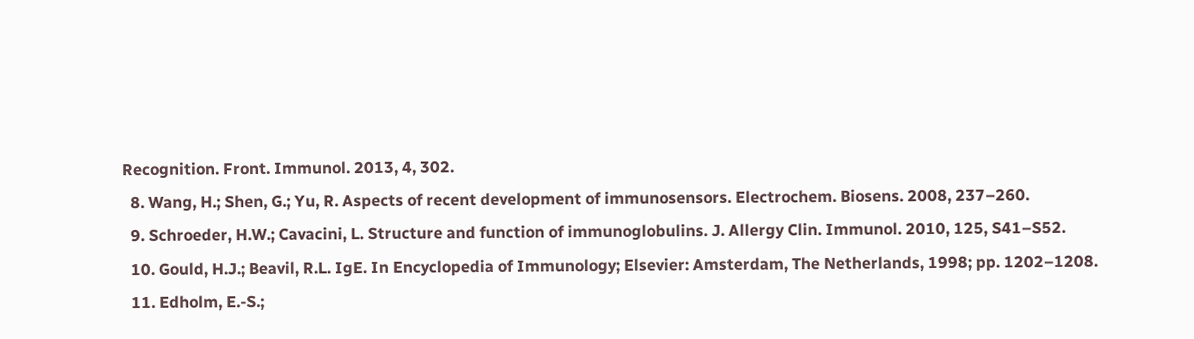Recognition. Front. Immunol. 2013, 4, 302.
  8. Wang, H.; Shen, G.; Yu, R. Aspects of recent development of immunosensors. Electrochem. Biosens. 2008, 237–260.
  9. Schroeder, H.W.; Cavacini, L. Structure and function of immunoglobulins. J. Allergy Clin. Immunol. 2010, 125, S41–S52.
  10. Gould, H.J.; Beavil, R.L. IgE. In Encyclopedia of Immunology; Elsevier: Amsterdam, The Netherlands, 1998; pp. 1202–1208.
  11. Edholm, E.-S.;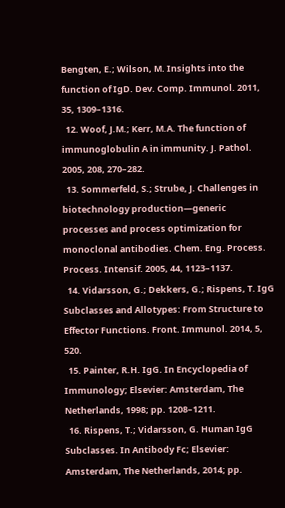Bengten, E.; Wilson, M. Insights into the function of IgD. Dev. Comp. Immunol. 2011, 35, 1309–1316.
  12. Woof, J.M.; Kerr, M.A. The function of immunoglobulin A in immunity. J. Pathol. 2005, 208, 270–282.
  13. Sommerfeld, S.; Strube, J. Challenges in biotechnology production—generic processes and process optimization for monoclonal antibodies. Chem. Eng. Process. Process. Intensif. 2005, 44, 1123–1137.
  14. Vidarsson, G.; Dekkers, G.; Rispens, T. IgG Subclasses and Allotypes: From Structure to Effector Functions. Front. Immunol. 2014, 5, 520.
  15. Painter, R.H. IgG. In Encyclopedia of Immunology; Elsevier: Amsterdam, The Netherlands, 1998; pp. 1208–1211.
  16. Rispens, T.; Vidarsson, G. Human IgG Subclasses. In Antibody Fc; Elsevier: Amsterdam, The Netherlands, 2014; pp.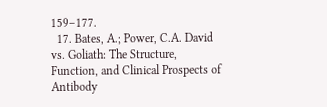159–177.
  17. Bates, A.; Power, C.A. David vs. Goliath: The Structure, Function, and Clinical Prospects of Antibody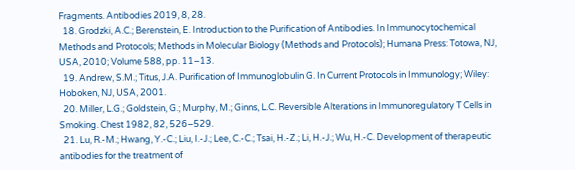Fragments. Antibodies 2019, 8, 28.
  18. Grodzki, A.C.; Berenstein, E. Introduction to the Purification of Antibodies. In Immunocytochemical Methods and Protocols; Methods in Molecular Biology (Methods and Protocols); Humana Press: Totowa, NJ, USA, 2010; Volume 588, pp. 11–13.
  19. Andrew, S.M.; Titus, J.A. Purification of Immunoglobulin G. In Current Protocols in Immunology; Wiley: Hoboken, NJ, USA, 2001.
  20. Miller, L.G.; Goldstein, G.; Murphy, M.; Ginns, L.C. Reversible Alterations in Immunoregulatory T Cells in Smoking. Chest 1982, 82, 526–529.
  21. Lu, R.-M.; Hwang, Y.-C.; Liu, I.-J.; Lee, C.-C.; Tsai, H.-Z.; Li, H.-J.; Wu, H.-C. Development of therapeutic antibodies for the treatment of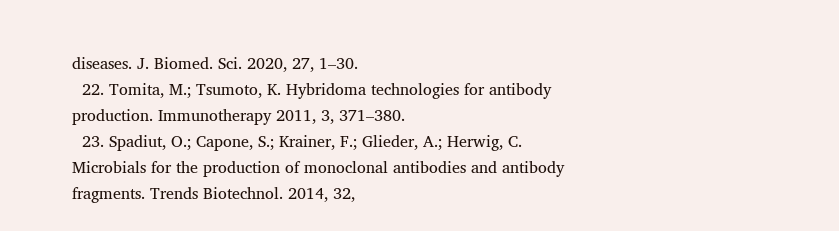diseases. J. Biomed. Sci. 2020, 27, 1–30.
  22. Tomita, M.; Tsumoto, K. Hybridoma technologies for antibody production. Immunotherapy 2011, 3, 371–380.
  23. Spadiut, O.; Capone, S.; Krainer, F.; Glieder, A.; Herwig, C. Microbials for the production of monoclonal antibodies and antibody fragments. Trends Biotechnol. 2014, 32,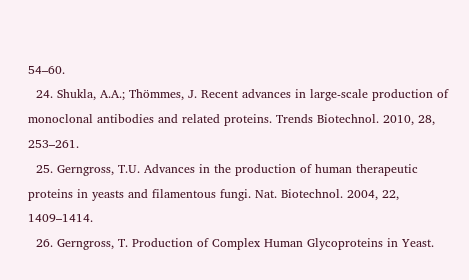54–60.
  24. Shukla, A.A.; Thömmes, J. Recent advances in large-scale production of monoclonal antibodies and related proteins. Trends Biotechnol. 2010, 28, 253–261.
  25. Gerngross, T.U. Advances in the production of human therapeutic proteins in yeasts and filamentous fungi. Nat. Biotechnol. 2004, 22, 1409–1414.
  26. Gerngross, T. Production of Complex Human Glycoproteins in Yeast.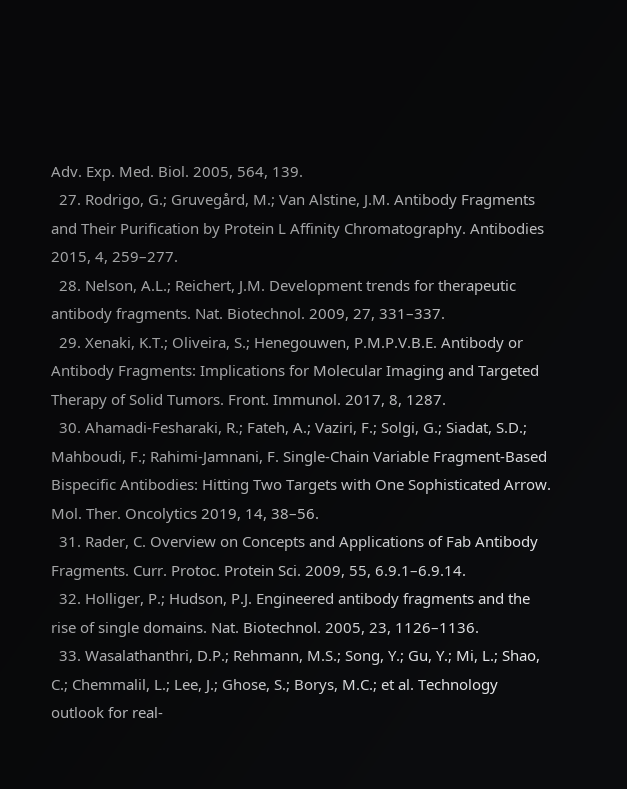Adv. Exp. Med. Biol. 2005, 564, 139.
  27. Rodrigo, G.; Gruvegård, M.; Van Alstine, J.M. Antibody Fragments and Their Purification by Protein L Affinity Chromatography. Antibodies 2015, 4, 259–277.
  28. Nelson, A.L.; Reichert, J.M. Development trends for therapeutic antibody fragments. Nat. Biotechnol. 2009, 27, 331–337.
  29. Xenaki, K.T.; Oliveira, S.; Henegouwen, P.M.P.V.B.E. Antibody or Antibody Fragments: Implications for Molecular Imaging and Targeted Therapy of Solid Tumors. Front. Immunol. 2017, 8, 1287.
  30. Ahamadi-Fesharaki, R.; Fateh, A.; Vaziri, F.; Solgi, G.; Siadat, S.D.; Mahboudi, F.; Rahimi-Jamnani, F. Single-Chain Variable Fragment-Based Bispecific Antibodies: Hitting Two Targets with One Sophisticated Arrow. Mol. Ther. Oncolytics 2019, 14, 38–56.
  31. Rader, C. Overview on Concepts and Applications of Fab Antibody Fragments. Curr. Protoc. Protein Sci. 2009, 55, 6.9.1–6.9.14.
  32. Holliger, P.; Hudson, P.J. Engineered antibody fragments and the rise of single domains. Nat. Biotechnol. 2005, 23, 1126–1136.
  33. Wasalathanthri, D.P.; Rehmann, M.S.; Song, Y.; Gu, Y.; Mi, L.; Shao, C.; Chemmalil, L.; Lee, J.; Ghose, S.; Borys, M.C.; et al. Technology outlook for real-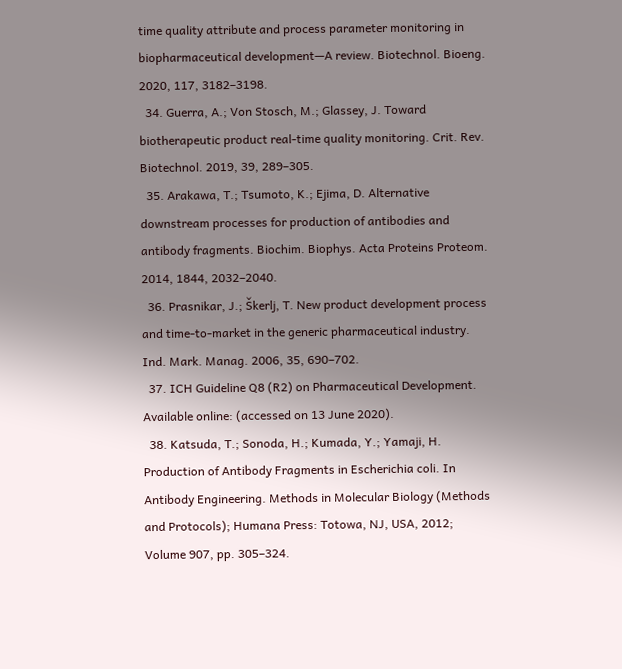time quality attribute and process parameter monitoring in biopharmaceutical development—A review. Biotechnol. Bioeng. 2020, 117, 3182–3198.
  34. Guerra, A.; Von Stosch, M.; Glassey, J. Toward biotherapeutic product real-time quality monitoring. Crit. Rev. Biotechnol. 2019, 39, 289–305.
  35. Arakawa, T.; Tsumoto, K.; Ejima, D. Alternative downstream processes for production of antibodies and antibody fragments. Biochim. Biophys. Acta Proteins Proteom. 2014, 1844, 2032–2040.
  36. Prasnikar, J.; Škerlj, T. New product development process and time-to-market in the generic pharmaceutical industry. Ind. Mark. Manag. 2006, 35, 690–702.
  37. ICH Guideline Q8 (R2) on Pharmaceutical Development. Available online: (accessed on 13 June 2020).
  38. Katsuda, T.; Sonoda, H.; Kumada, Y.; Yamaji, H. Production of Antibody Fragments in Escherichia coli. In Antibody Engineering. Methods in Molecular Biology (Methods and Protocols); Humana Press: Totowa, NJ, USA, 2012; Volume 907, pp. 305–324.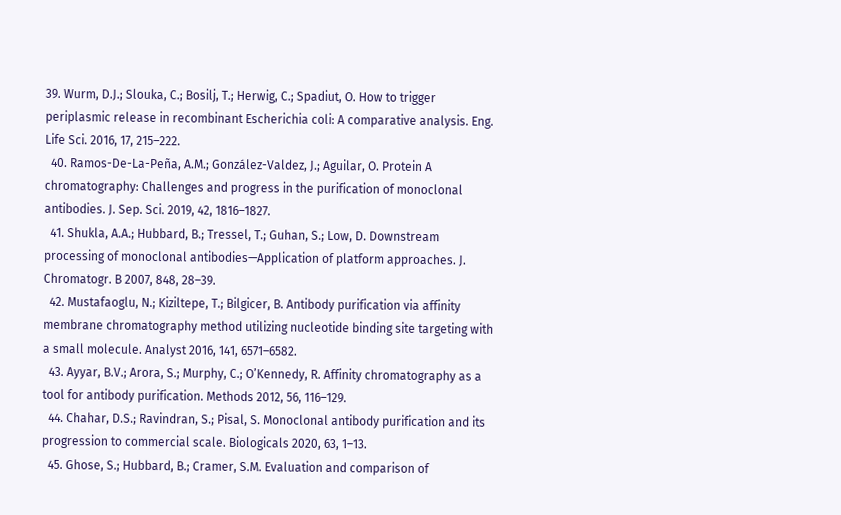39. Wurm, D.J.; Slouka, C.; Bosilj, T.; Herwig, C.; Spadiut, O. How to trigger periplasmic release in recombinant Escherichia coli: A comparative analysis. Eng. Life Sci. 2016, 17, 215–222.
  40. Ramos-De-La-Peña, A.M.; González-Valdez, J.; Aguilar, O. Protein A chromatography: Challenges and progress in the purification of monoclonal antibodies. J. Sep. Sci. 2019, 42, 1816–1827.
  41. Shukla, A.A.; Hubbard, B.; Tressel, T.; Guhan, S.; Low, D. Downstream processing of monoclonal antibodies—Application of platform approaches. J. Chromatogr. B 2007, 848, 28–39.
  42. Mustafaoglu, N.; Kiziltepe, T.; Bilgicer, B. Antibody purification via affinity membrane chromatography method utilizing nucleotide binding site targeting with a small molecule. Analyst 2016, 141, 6571–6582.
  43. Ayyar, B.V.; Arora, S.; Murphy, C.; O’Kennedy, R. Affinity chromatography as a tool for antibody purification. Methods 2012, 56, 116–129.
  44. Chahar, D.S.; Ravindran, S.; Pisal, S. Monoclonal antibody purification and its progression to commercial scale. Biologicals 2020, 63, 1–13.
  45. Ghose, S.; Hubbard, B.; Cramer, S.M. Evaluation and comparison of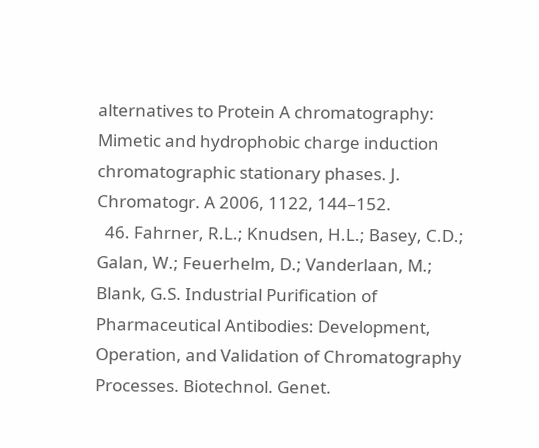alternatives to Protein A chromatography: Mimetic and hydrophobic charge induction chromatographic stationary phases. J. Chromatogr. A 2006, 1122, 144–152.
  46. Fahrner, R.L.; Knudsen, H.L.; Basey, C.D.; Galan, W.; Feuerhelm, D.; Vanderlaan, M.; Blank, G.S. Industrial Purification of Pharmaceutical Antibodies: Development, Operation, and Validation of Chromatography Processes. Biotechnol. Genet.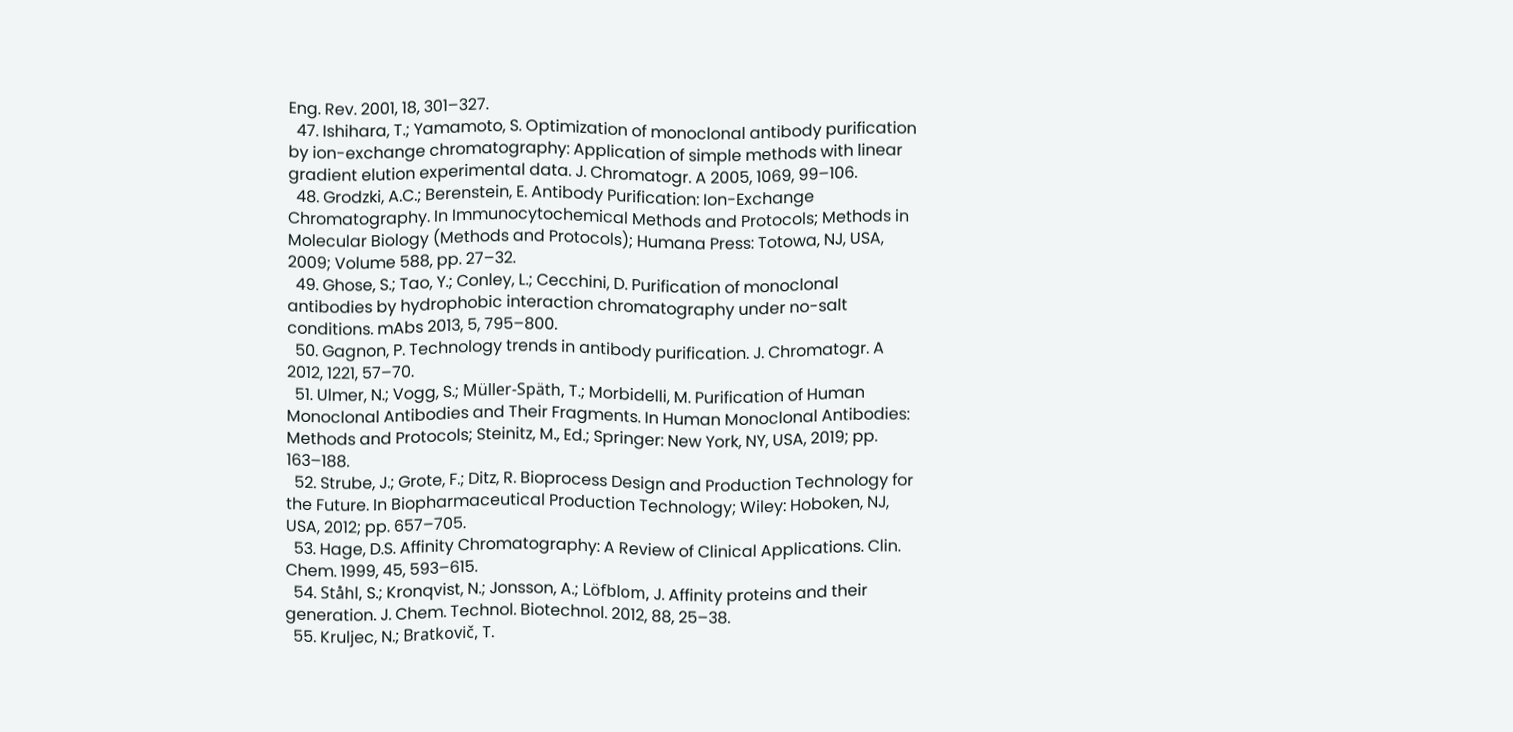Eng. Rev. 2001, 18, 301–327.
  47. Ishihara, T.; Yamamoto, S. Optimization of monoclonal antibody purification by ion-exchange chromatography: Application of simple methods with linear gradient elution experimental data. J. Chromatogr. A 2005, 1069, 99–106.
  48. Grodzki, A.C.; Berenstein, E. Antibody Purification: Ion-Exchange Chromatography. In Immunocytochemical Methods and Protocols; Methods in Molecular Biology (Methods and Protocols); Humana Press: Totowa, NJ, USA, 2009; Volume 588, pp. 27–32.
  49. Ghose, S.; Tao, Y.; Conley, L.; Cecchini, D. Purification of monoclonal antibodies by hydrophobic interaction chromatography under no-salt conditions. mAbs 2013, 5, 795–800.
  50. Gagnon, P. Technology trends in antibody purification. J. Chromatogr. A 2012, 1221, 57–70.
  51. Ulmer, N.; Vogg, S.; Müller-Späth, T.; Morbidelli, M. Purification of Human Monoclonal Antibodies and Their Fragments. In Human Monoclonal Antibodies: Methods and Protocols; Steinitz, M., Ed.; Springer: New York, NY, USA, 2019; pp. 163–188.
  52. Strube, J.; Grote, F.; Ditz, R. Bioprocess Design and Production Technology for the Future. In Biopharmaceutical Production Technology; Wiley: Hoboken, NJ, USA, 2012; pp. 657–705.
  53. Hage, D.S. Affinity Chromatography: A Review of Clinical Applications. Clin. Chem. 1999, 45, 593–615.
  54. Ståhl, S.; Kronqvist, N.; Jonsson, A.; Löfblom, J. Affinity proteins and their generation. J. Chem. Technol. Biotechnol. 2012, 88, 25–38.
  55. Kruljec, N.; Bratkovič, T.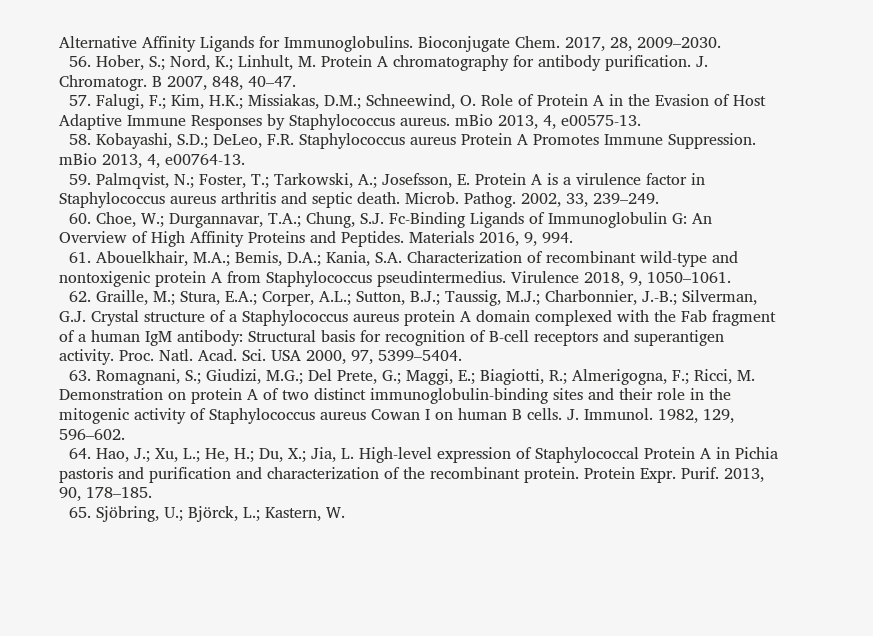Alternative Affinity Ligands for Immunoglobulins. Bioconjugate Chem. 2017, 28, 2009–2030.
  56. Hober, S.; Nord, K.; Linhult, M. Protein A chromatography for antibody purification. J. Chromatogr. B 2007, 848, 40–47.
  57. Falugi, F.; Kim, H.K.; Missiakas, D.M.; Schneewind, O. Role of Protein A in the Evasion of Host Adaptive Immune Responses by Staphylococcus aureus. mBio 2013, 4, e00575-13.
  58. Kobayashi, S.D.; DeLeo, F.R. Staphylococcus aureus Protein A Promotes Immune Suppression. mBio 2013, 4, e00764-13.
  59. Palmqvist, N.; Foster, T.; Tarkowski, A.; Josefsson, E. Protein A is a virulence factor in Staphylococcus aureus arthritis and septic death. Microb. Pathog. 2002, 33, 239–249.
  60. Choe, W.; Durgannavar, T.A.; Chung, S.J. Fc-Binding Ligands of Immunoglobulin G: An Overview of High Affinity Proteins and Peptides. Materials 2016, 9, 994.
  61. Abouelkhair, M.A.; Bemis, D.A.; Kania, S.A. Characterization of recombinant wild-type and nontoxigenic protein A from Staphylococcus pseudintermedius. Virulence 2018, 9, 1050–1061.
  62. Graille, M.; Stura, E.A.; Corper, A.L.; Sutton, B.J.; Taussig, M.J.; Charbonnier, J.-B.; Silverman, G.J. Crystal structure of a Staphylococcus aureus protein A domain complexed with the Fab fragment of a human IgM antibody: Structural basis for recognition of B-cell receptors and superantigen activity. Proc. Natl. Acad. Sci. USA 2000, 97, 5399–5404.
  63. Romagnani, S.; Giudizi, M.G.; Del Prete, G.; Maggi, E.; Biagiotti, R.; Almerigogna, F.; Ricci, M. Demonstration on protein A of two distinct immunoglobulin-binding sites and their role in the mitogenic activity of Staphylococcus aureus Cowan I on human B cells. J. Immunol. 1982, 129, 596–602.
  64. Hao, J.; Xu, L.; He, H.; Du, X.; Jia, L. High-level expression of Staphylococcal Protein A in Pichia pastoris and purification and characterization of the recombinant protein. Protein Expr. Purif. 2013, 90, 178–185.
  65. Sjöbring, U.; Björck, L.; Kastern, W.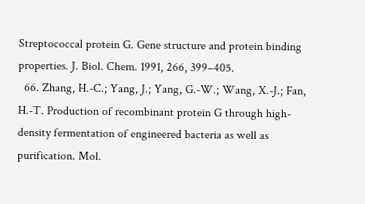Streptococcal protein G. Gene structure and protein binding properties. J. Biol. Chem. 1991, 266, 399–405.
  66. Zhang, H.-C.; Yang, J.; Yang, G.-W.; Wang, X.-J.; Fan, H.-T. Production of recombinant protein G through high-density fermentation of engineered bacteria as well as purification. Mol.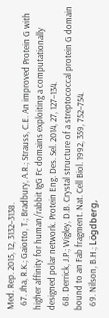Med. Rep. 2015, 12, 3132–3138.
  67. Jha, R.K.; Gaiotto, T.; Bradbury, A.R.; Strauss, C.E. An improved Protein G with higher affinity for human/rabbit IgG Fc domains exploiting a computationally designed polar network. Protein Eng. Des. Sel. 2014, 27, 127–134.
  68. Derrick, J.P.; Wigley, D.B. Crystal structure of a streptococcal protein G domain bound to an Fab fragment. Nat. Cell Biol. 1992, 359, 752–754.
  69. Nilson, B.H.; Lögdberg,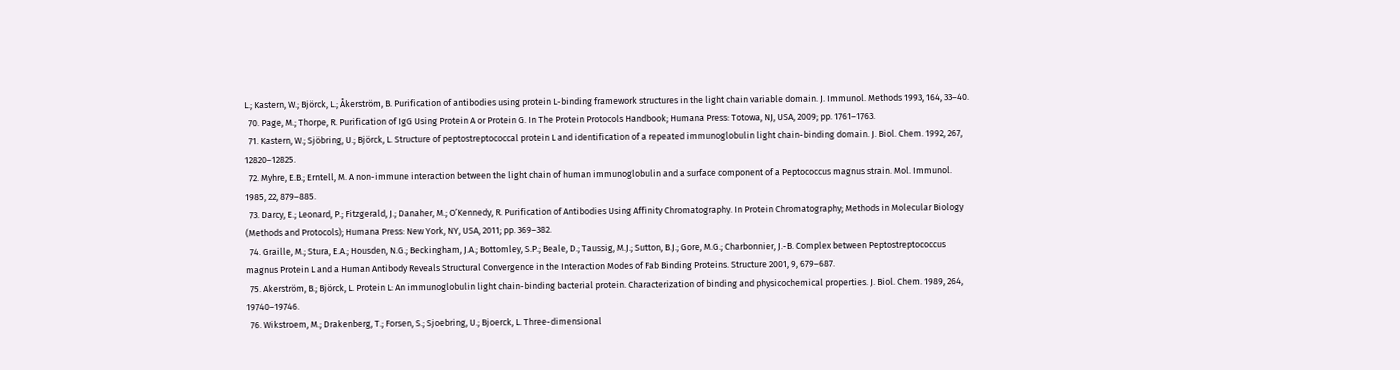L.; Kastern, W.; Björck, L.; Åkerström, B. Purification of antibodies using protein L-binding framework structures in the light chain variable domain. J. Immunol. Methods 1993, 164, 33–40.
  70. Page, M.; Thorpe, R. Purification of IgG Using Protein A or Protein G. In The Protein Protocols Handbook; Humana Press: Totowa, NJ, USA, 2009; pp. 1761–1763.
  71. Kastern, W.; Sjöbring, U.; Björck, L. Structure of peptostreptococcal protein L and identification of a repeated immunoglobulin light chain-binding domain. J. Biol. Chem. 1992, 267, 12820–12825.
  72. Myhre, E.B.; Erntell, M. A non-immune interaction between the light chain of human immunoglobulin and a surface component of a Peptococcus magnus strain. Mol. Immunol. 1985, 22, 879–885.
  73. Darcy, E.; Leonard, P.; Fitzgerald, J.; Danaher, M.; O’Kennedy, R. Purification of Antibodies Using Affinity Chromatography. In Protein Chromatography; Methods in Molecular Biology (Methods and Protocols); Humana Press: New York, NY, USA, 2011; pp. 369–382.
  74. Graille, M.; Stura, E.A.; Housden, N.G.; Beckingham, J.A.; Bottomley, S.P.; Beale, D.; Taussig, M.J.; Sutton, B.J.; Gore, M.G.; Charbonnier, J.-B. Complex between Peptostreptococcus magnus Protein L and a Human Antibody Reveals Structural Convergence in the Interaction Modes of Fab Binding Proteins. Structure 2001, 9, 679–687.
  75. Akerström, B.; Björck, L. Protein L: An immunoglobulin light chain-binding bacterial protein. Characterization of binding and physicochemical properties. J. Biol. Chem. 1989, 264, 19740–19746.
  76. Wikstroem, M.; Drakenberg, T.; Forsen, S.; Sjoebring, U.; Bjoerck, L. Three-dimensional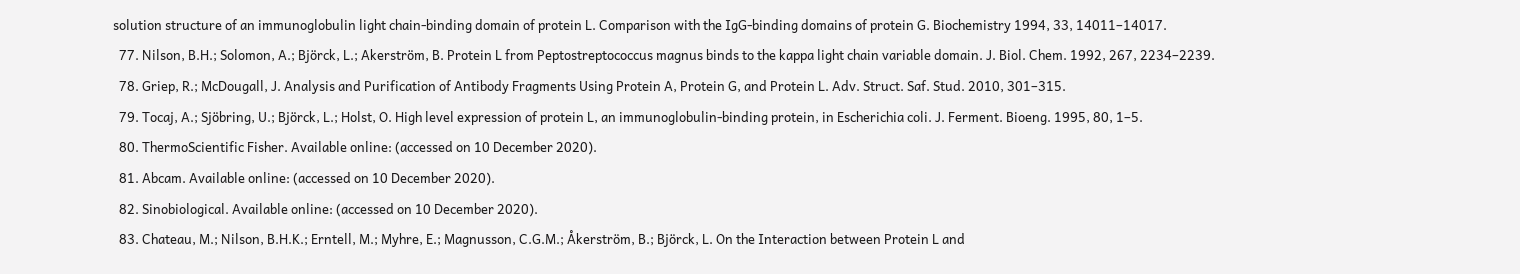solution structure of an immunoglobulin light chain-binding domain of protein L. Comparison with the IgG-binding domains of protein G. Biochemistry 1994, 33, 14011–14017.
  77. Nilson, B.H.; Solomon, A.; Björck, L.; Akerström, B. Protein L from Peptostreptococcus magnus binds to the kappa light chain variable domain. J. Biol. Chem. 1992, 267, 2234–2239.
  78. Griep, R.; McDougall, J. Analysis and Purification of Antibody Fragments Using Protein A, Protein G, and Protein L. Adv. Struct. Saf. Stud. 2010, 301–315.
  79. Tocaj, A.; Sjöbring, U.; Björck, L.; Holst, O. High level expression of protein L, an immunoglobulin-binding protein, in Escherichia coli. J. Ferment. Bioeng. 1995, 80, 1–5.
  80. ThermoScientific Fisher. Available online: (accessed on 10 December 2020).
  81. Abcam. Available online: (accessed on 10 December 2020).
  82. Sinobiological. Available online: (accessed on 10 December 2020).
  83. Chateau, M.; Nilson, B.H.K.; Erntell, M.; Myhre, E.; Magnusson, C.G.M.; Åkerström, B.; Björck, L. On the Interaction between Protein L and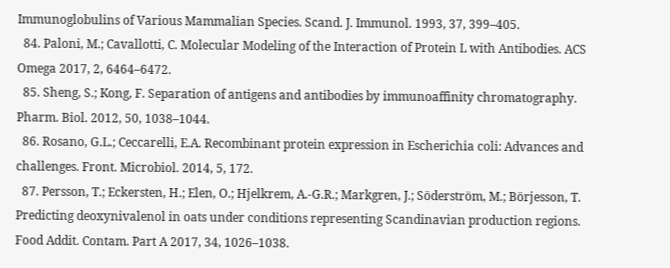Immunoglobulins of Various Mammalian Species. Scand. J. Immunol. 1993, 37, 399–405.
  84. Paloni, M.; Cavallotti, C. Molecular Modeling of the Interaction of Protein L with Antibodies. ACS Omega 2017, 2, 6464–6472.
  85. Sheng, S.; Kong, F. Separation of antigens and antibodies by immunoaffinity chromatography. Pharm. Biol. 2012, 50, 1038–1044.
  86. Rosano, G.L.; Ceccarelli, E.A. Recombinant protein expression in Escherichia coli: Advances and challenges. Front. Microbiol. 2014, 5, 172.
  87. Persson, T.; Eckersten, H.; Elen, O.; Hjelkrem, A.-G.R.; Markgren, J.; Söderström, M.; Börjesson, T. Predicting deoxynivalenol in oats under conditions representing Scandinavian production regions. Food Addit. Contam. Part A 2017, 34, 1026–1038.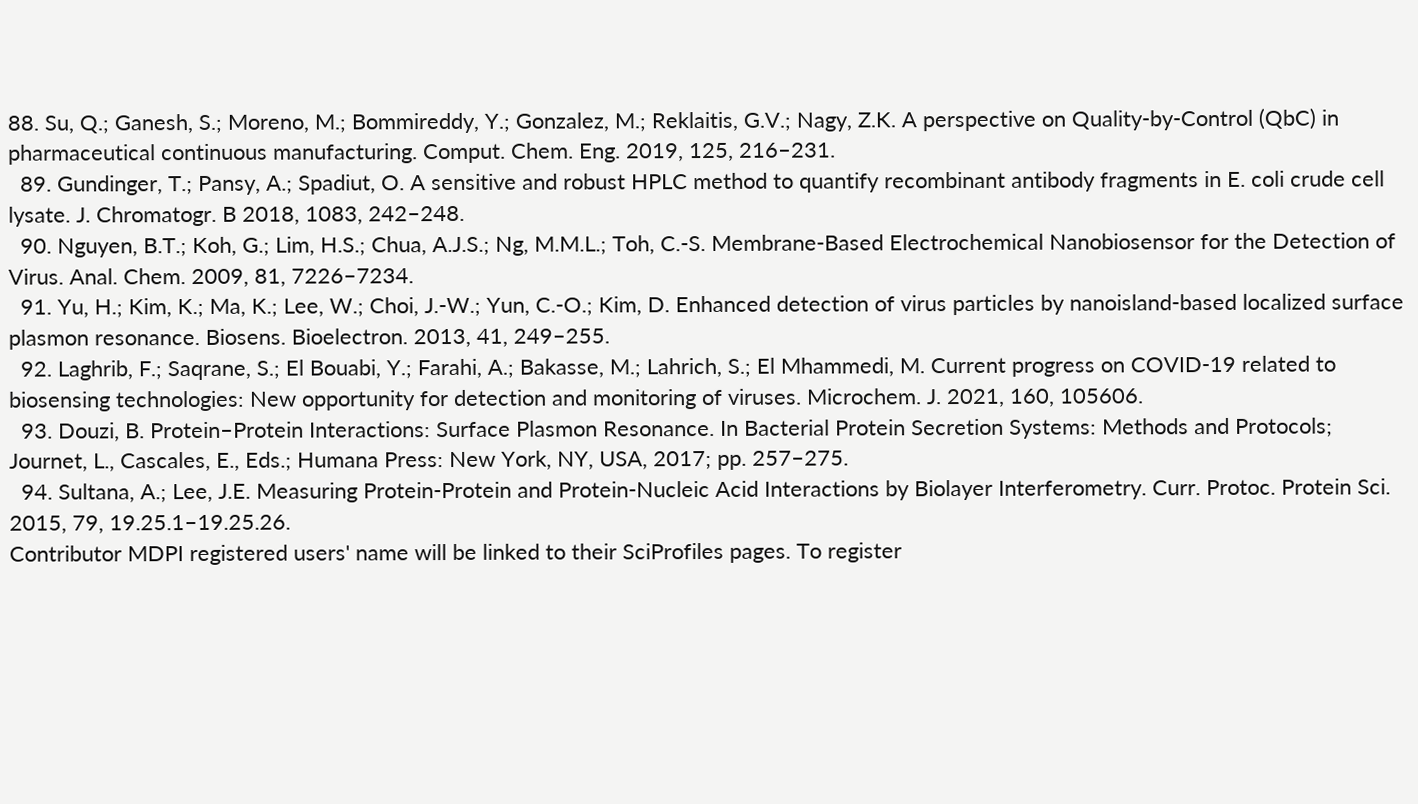88. Su, Q.; Ganesh, S.; Moreno, M.; Bommireddy, Y.; Gonzalez, M.; Reklaitis, G.V.; Nagy, Z.K. A perspective on Quality-by-Control (QbC) in pharmaceutical continuous manufacturing. Comput. Chem. Eng. 2019, 125, 216–231.
  89. Gundinger, T.; Pansy, A.; Spadiut, O. A sensitive and robust HPLC method to quantify recombinant antibody fragments in E. coli crude cell lysate. J. Chromatogr. B 2018, 1083, 242–248.
  90. Nguyen, B.T.; Koh, G.; Lim, H.S.; Chua, A.J.S.; Ng, M.M.L.; Toh, C.-S. Membrane-Based Electrochemical Nanobiosensor for the Detection of Virus. Anal. Chem. 2009, 81, 7226–7234.
  91. Yu, H.; Kim, K.; Ma, K.; Lee, W.; Choi, J.-W.; Yun, C.-O.; Kim, D. Enhanced detection of virus particles by nanoisland-based localized surface plasmon resonance. Biosens. Bioelectron. 2013, 41, 249–255.
  92. Laghrib, F.; Saqrane, S.; El Bouabi, Y.; Farahi, A.; Bakasse, M.; Lahrich, S.; El Mhammedi, M. Current progress on COVID-19 related to biosensing technologies: New opportunity for detection and monitoring of viruses. Microchem. J. 2021, 160, 105606.
  93. Douzi, B. Protein–Protein Interactions: Surface Plasmon Resonance. In Bacterial Protein Secretion Systems: Methods and Protocols; Journet, L., Cascales, E., Eds.; Humana Press: New York, NY, USA, 2017; pp. 257–275.
  94. Sultana, A.; Lee, J.E. Measuring Protein-Protein and Protein-Nucleic Acid Interactions by Biolayer Interferometry. Curr. Protoc. Protein Sci. 2015, 79, 19.25.1–19.25.26.
Contributor MDPI registered users' name will be linked to their SciProfiles pages. To register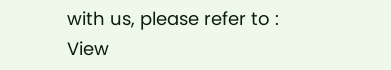with us, please refer to :
View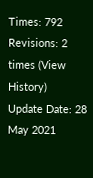Times: 792
Revisions: 2 times (View History)
Update Date: 28 May 2021